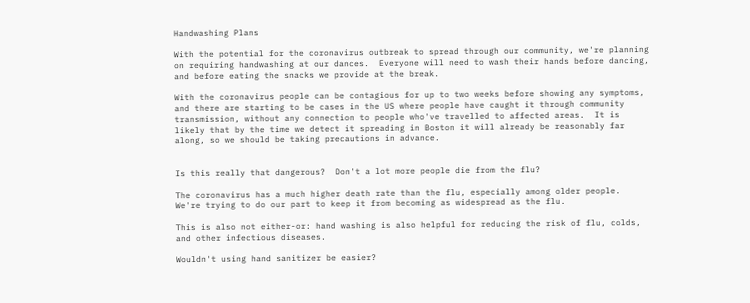Handwashing Plans

With the potential for the coronavirus outbreak to spread through our community, we're planning on requiring handwashing at our dances.  Everyone will need to wash their hands before dancing, and before eating the snacks we provide at the break.

With the coronavirus people can be contagious for up to two weeks before showing any symptoms, and there are starting to be cases in the US where people have caught it through community transmission, without any connection to people who've travelled to affected areas.  It is likely that by the time we detect it spreading in Boston it will already be reasonably far along, so we should be taking precautions in advance.


Is this really that dangerous?  Don't a lot more people die from the flu?

The coronavirus has a much higher death rate than the flu, especially among older people.  We're trying to do our part to keep it from becoming as widespread as the flu.

This is also not either-or: hand washing is also helpful for reducing the risk of flu, colds, and other infectious diseases.

Wouldn't using hand sanitizer be easier?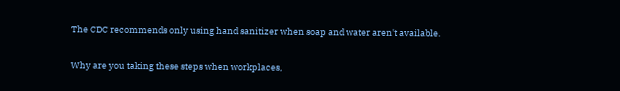The CDC recommends only using hand sanitizer when soap and water aren't available.

Why are you taking these steps when workplaces,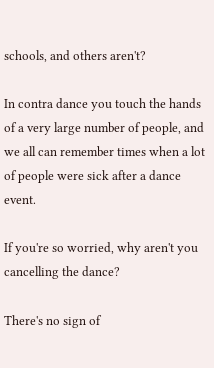schools, and others aren't?

In contra dance you touch the hands of a very large number of people, and we all can remember times when a lot of people were sick after a dance event.

If you're so worried, why aren't you cancelling the dance?

There's no sign of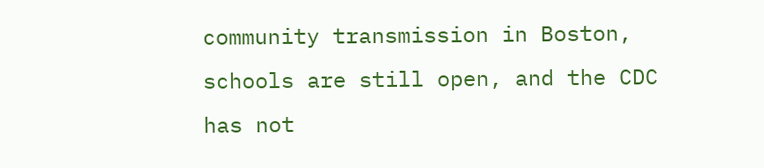community transmission in Boston, schools are still open, and the CDC has not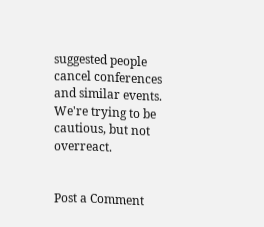suggested people cancel conferences and similar events.  We're trying to be cautious, but not overreact.


Post a Comment